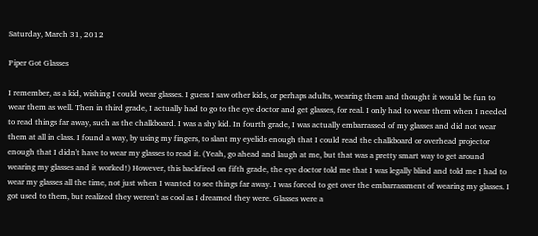Saturday, March 31, 2012

Piper Got Glasses

I remember, as a kid, wishing I could wear glasses. I guess I saw other kids, or perhaps adults, wearing them and thought it would be fun to wear them as well. Then in third grade, I actually had to go to the eye doctor and get glasses, for real. I only had to wear them when I needed to read things far away, such as the chalkboard. I was a shy kid. In fourth grade, I was actually embarrassed of my glasses and did not wear them at all in class. I found a way, by using my fingers, to slant my eyelids enough that I could read the chalkboard or overhead projector enough that I didn't have to wear my glasses to read it. (Yeah, go ahead and laugh at me, but that was a pretty smart way to get around wearing my glasses and it worked!) However, this backfired on fifth grade, the eye doctor told me that I was legally blind and told me I had to wear my glasses all the time, not just when I wanted to see things far away. I was forced to get over the embarrassment of wearing my glasses. I got used to them, but realized they weren't as cool as I dreamed they were. Glasses were a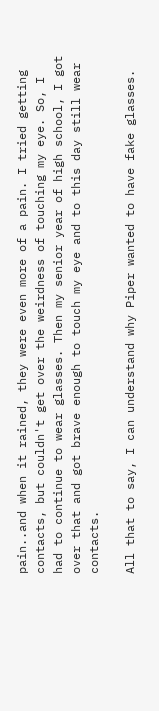pain..and when it rained, they were even more of a pain. I tried getting contacts, but couldn't get over the weirdness of touching my eye. So, I had to continue to wear glasses. Then my senior year of high school, I got over that and got brave enough to touch my eye and to this day still wear contacts.

All that to say, I can understand why Piper wanted to have fake glasses.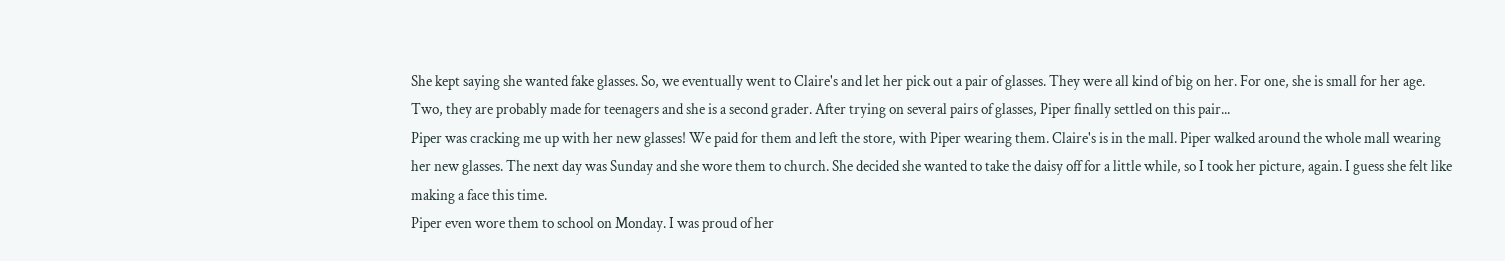She kept saying she wanted fake glasses. So, we eventually went to Claire's and let her pick out a pair of glasses. They were all kind of big on her. For one, she is small for her age. Two, they are probably made for teenagers and she is a second grader. After trying on several pairs of glasses, Piper finally settled on this pair...
Piper was cracking me up with her new glasses! We paid for them and left the store, with Piper wearing them. Claire's is in the mall. Piper walked around the whole mall wearing her new glasses. The next day was Sunday and she wore them to church. She decided she wanted to take the daisy off for a little while, so I took her picture, again. I guess she felt like making a face this time.
Piper even wore them to school on Monday. I was proud of her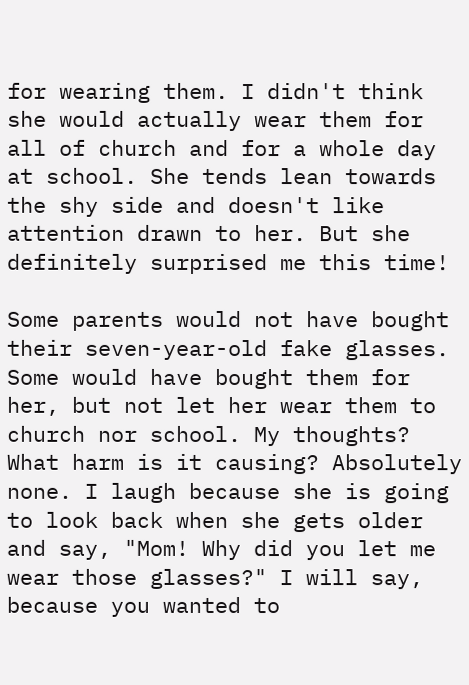for wearing them. I didn't think she would actually wear them for all of church and for a whole day at school. She tends lean towards the shy side and doesn't like attention drawn to her. But she definitely surprised me this time!

Some parents would not have bought their seven-year-old fake glasses. Some would have bought them for her, but not let her wear them to church nor school. My thoughts? What harm is it causing? Absolutely none. I laugh because she is going to look back when she gets older and say, "Mom! Why did you let me wear those glasses?" I will say, because you wanted to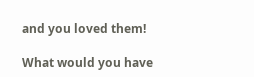and you loved them!

What would you have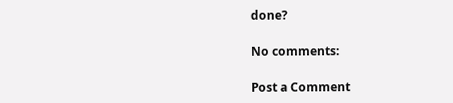done?

No comments:

Post a Comment